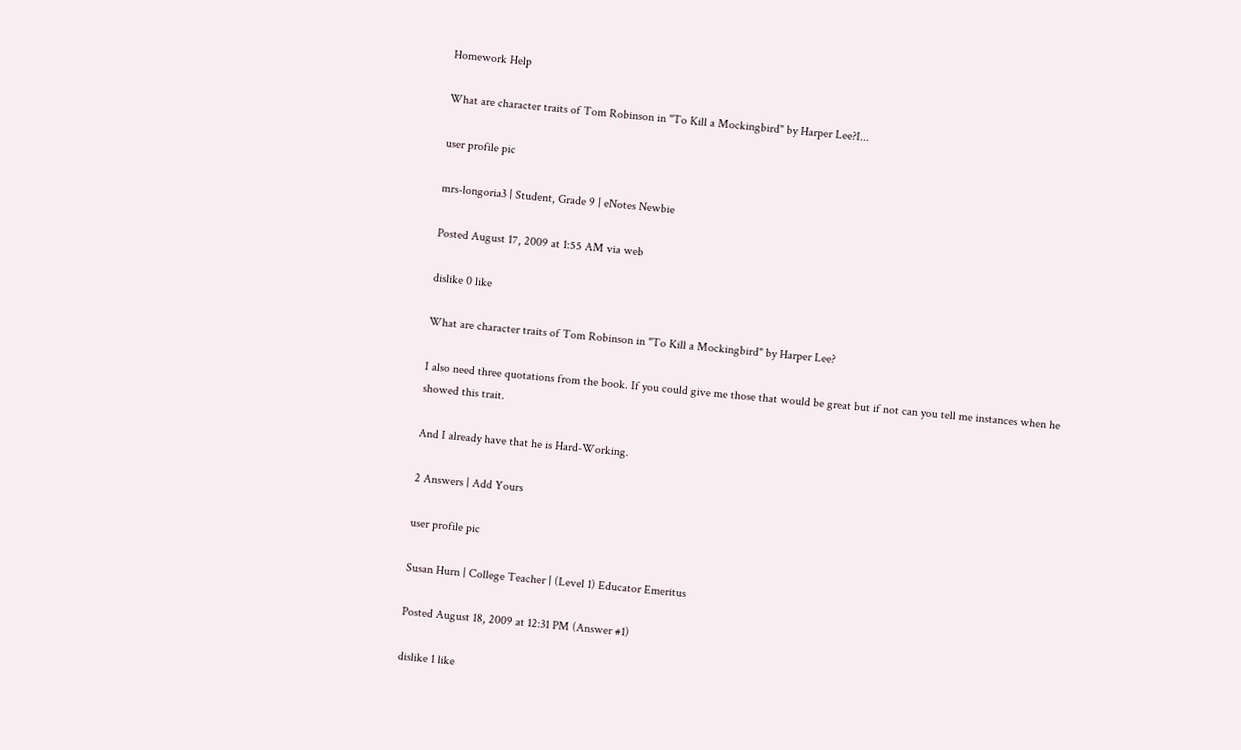Homework Help

What are character traits of Tom Robinson in "To Kill a Mockingbird" by Harper Lee?I...

user profile pic

mrs-longoria3 | Student, Grade 9 | eNotes Newbie

Posted August 17, 2009 at 1:55 AM via web

dislike 0 like

What are character traits of Tom Robinson in "To Kill a Mockingbird" by Harper Lee?

I also need three quotations from the book. If you could give me those that would be great but if not can you tell me instances when he showed this trait.

And I already have that he is Hard-Working.

2 Answers | Add Yours

user profile pic

Susan Hurn | College Teacher | (Level 1) Educator Emeritus

Posted August 18, 2009 at 12:31 PM (Answer #1)

dislike 1 like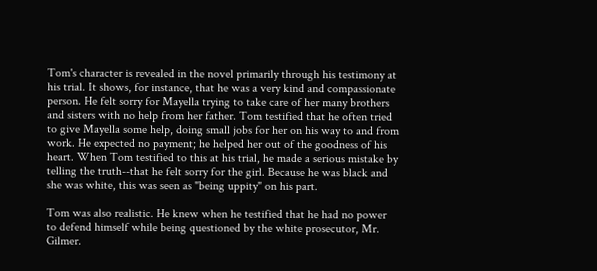Tom's character is revealed in the novel primarily through his testimony at his trial. It shows, for instance, that he was a very kind and compassionate person. He felt sorry for Mayella trying to take care of her many brothers and sisters with no help from her father. Tom testified that he often tried to give Mayella some help, doing small jobs for her on his way to and from work. He expected no payment; he helped her out of the goodness of his heart. When Tom testified to this at his trial, he made a serious mistake by telling the truth--that he felt sorry for the girl. Because he was black and she was white, this was seen as "being uppity" on his part.

Tom was also realistic. He knew when he testified that he had no power to defend himself while being questioned by the white prosecutor, Mr. Gilmer.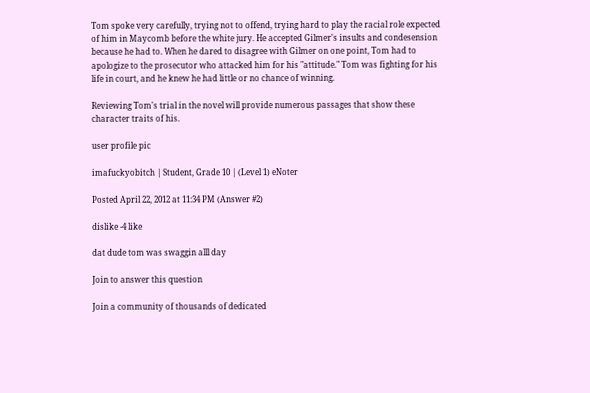Tom spoke very carefully, trying not to offend, trying hard to play the racial role expected of him in Maycomb before the white jury. He accepted Gilmer's insults and condesension because he had to. When he dared to disagree with Gilmer on one point, Tom had to apologize to the prosecutor who attacked him for his "attitude." Tom was fighting for his life in court, and he knew he had little or no chance of winning.

Reviewing Tom's trial in the novel will provide numerous passages that show these character traits of his.

user profile pic

imafuckyobitch | Student, Grade 10 | (Level 1) eNoter

Posted April 22, 2012 at 11:34 PM (Answer #2)

dislike -4 like

dat dude tom was swaggin alll day

Join to answer this question

Join a community of thousands of dedicated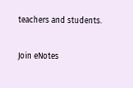teachers and students.

Join eNotes